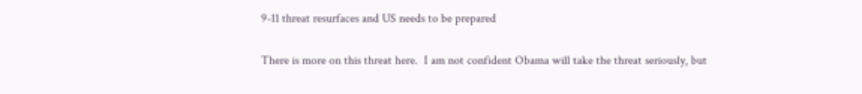9-11 threat resurfaces and US needs to be prepared

There is more on this threat here.  I am not confident Obama will take the threat seriously, but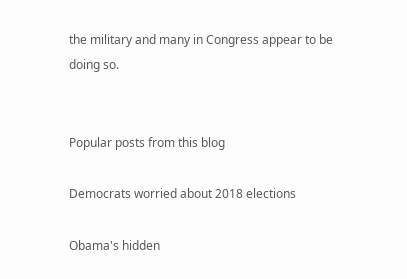the military and many in Congress appear to be doing so.


Popular posts from this blog

Democrats worried about 2018 elections

Obama's hidden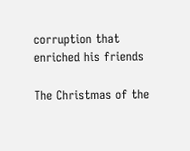corruption that enriched his friends

The Christmas of the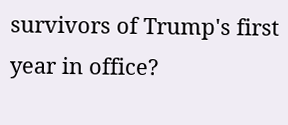survivors of Trump's first year in office?